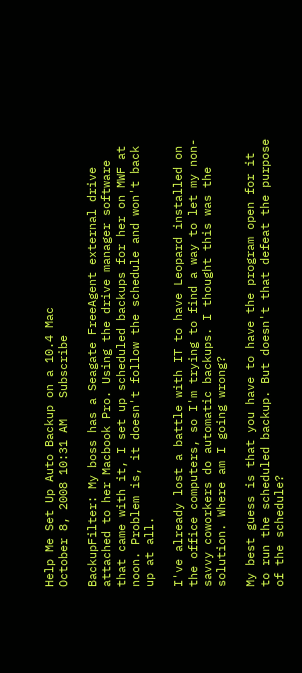Help Me Set Up Auto Backup on a 10.4 Mac
October 8, 2008 10:31 AM   Subscribe

BackupFilter: My boss has a Seagate FreeAgent external drive attached to her Macbook Pro. Using the drive manager software that came with it, I set up scheduled backups for her on MWF at noon. Problem is, it doesn't follow the schedule and won't back up at all.

I've already lost a battle with IT to have Leopard installed on the office computers, so I'm trying to find a way to let my non-savvy coworkers do automatic backups. I thought this was the solution. Where am I going wrong?

My best guess is that you have to have the program open for it to run the scheduled backup. But doesn't that defeat the purpose of the schedule?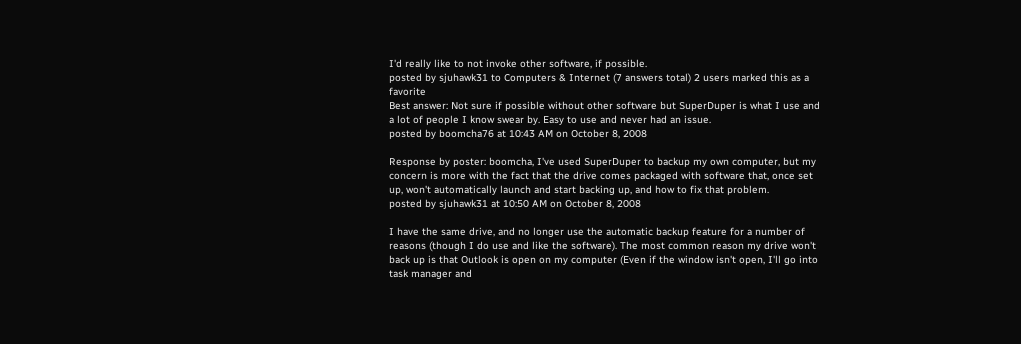I'd really like to not invoke other software, if possible.
posted by sjuhawk31 to Computers & Internet (7 answers total) 2 users marked this as a favorite
Best answer: Not sure if possible without other software but SuperDuper is what I use and a lot of people I know swear by. Easy to use and never had an issue.
posted by boomcha76 at 10:43 AM on October 8, 2008

Response by poster: boomcha, I've used SuperDuper to backup my own computer, but my concern is more with the fact that the drive comes packaged with software that, once set up, won't automatically launch and start backing up, and how to fix that problem.
posted by sjuhawk31 at 10:50 AM on October 8, 2008

I have the same drive, and no longer use the automatic backup feature for a number of reasons (though I do use and like the software). The most common reason my drive won't back up is that Outlook is open on my computer (Even if the window isn't open, I'll go into task manager and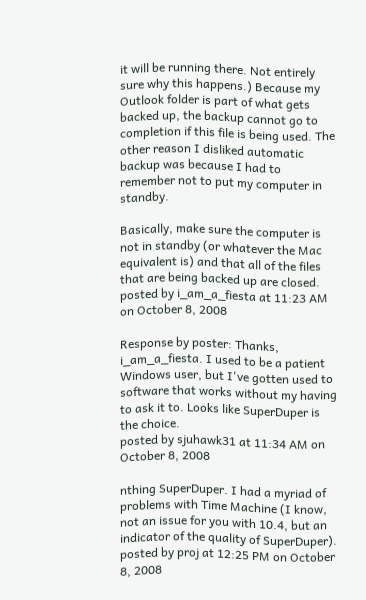it will be running there. Not entirely sure why this happens.) Because my Outlook folder is part of what gets backed up, the backup cannot go to completion if this file is being used. The other reason I disliked automatic backup was because I had to remember not to put my computer in standby.

Basically, make sure the computer is not in standby (or whatever the Mac equivalent is) and that all of the files that are being backed up are closed.
posted by i_am_a_fiesta at 11:23 AM on October 8, 2008

Response by poster: Thanks, i_am_a_fiesta. I used to be a patient Windows user, but I've gotten used to software that works without my having to ask it to. Looks like SuperDuper is the choice.
posted by sjuhawk31 at 11:34 AM on October 8, 2008

nthing SuperDuper. I had a myriad of problems with Time Machine (I know, not an issue for you with 10.4, but an indicator of the quality of SuperDuper).
posted by proj at 12:25 PM on October 8, 2008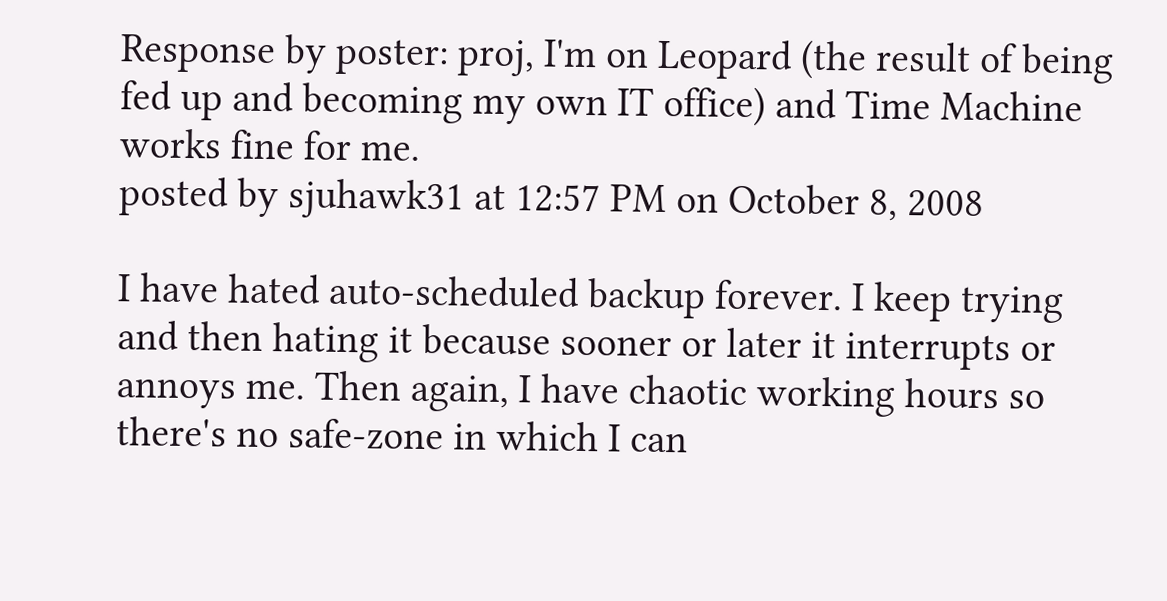Response by poster: proj, I'm on Leopard (the result of being fed up and becoming my own IT office) and Time Machine works fine for me.
posted by sjuhawk31 at 12:57 PM on October 8, 2008

I have hated auto-scheduled backup forever. I keep trying and then hating it because sooner or later it interrupts or annoys me. Then again, I have chaotic working hours so there's no safe-zone in which I can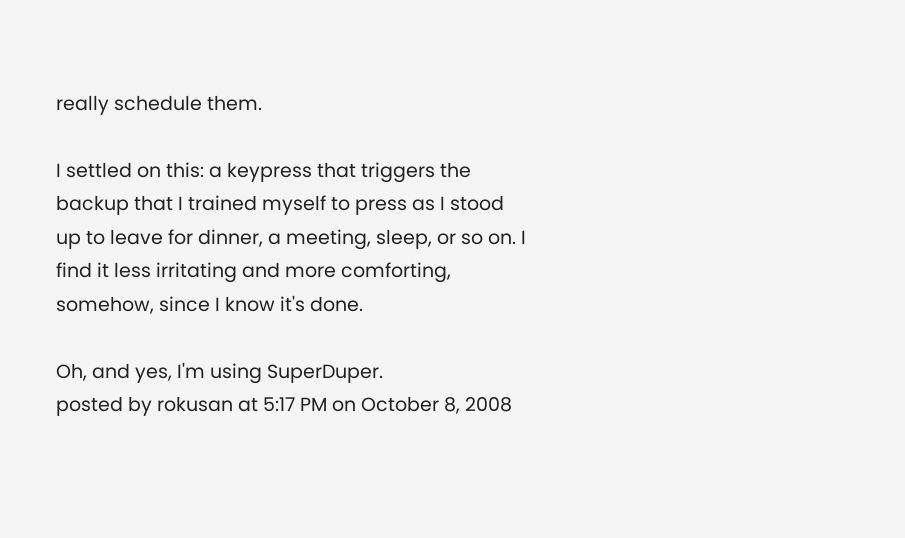really schedule them.

I settled on this: a keypress that triggers the backup that I trained myself to press as I stood up to leave for dinner, a meeting, sleep, or so on. I find it less irritating and more comforting, somehow, since I know it's done.

Oh, and yes, I'm using SuperDuper.
posted by rokusan at 5:17 PM on October 8, 2008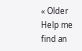« Older Help me find an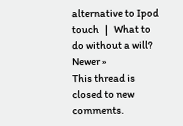alternative to Ipod touch   |   What to do without a will? Newer »
This thread is closed to new comments.